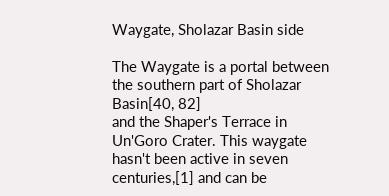Waygate, Sholazar Basin side

The Waygate is a portal between the southern part of Sholazar Basin[40, 82]
and the Shaper's Terrace in Un'Goro Crater. This waygate hasn't been active in seven centuries,[1] and can be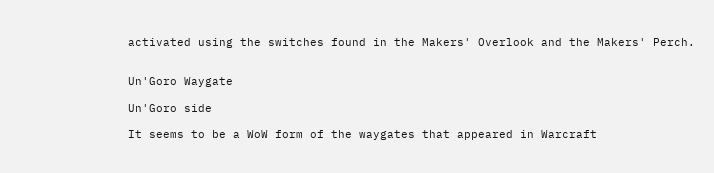activated using the switches found in the Makers' Overlook and the Makers' Perch.


Un'Goro Waygate

Un'Goro side

It seems to be a WoW form of the waygates that appeared in Warcraft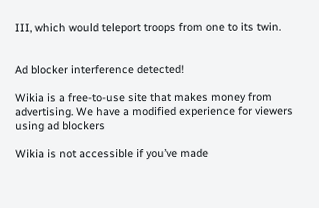III, which would teleport troops from one to its twin.


Ad blocker interference detected!

Wikia is a free-to-use site that makes money from advertising. We have a modified experience for viewers using ad blockers

Wikia is not accessible if you’ve made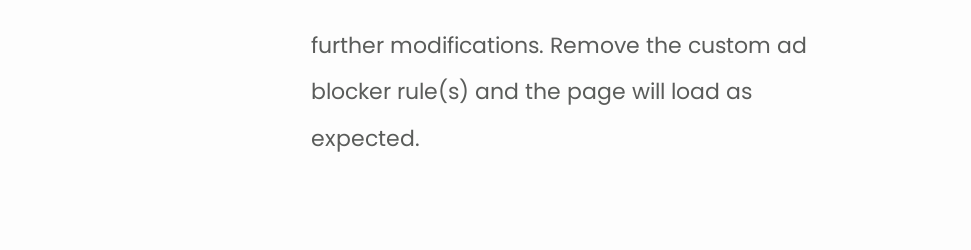further modifications. Remove the custom ad blocker rule(s) and the page will load as expected.